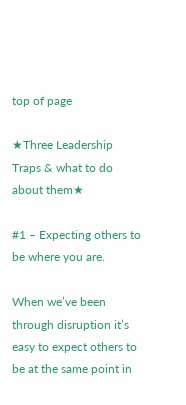top of page

★Three Leadership Traps & what to do about them★

#1 – Expecting others to be where you are.

When we’ve been through disruption it’s easy to expect others to be at the same point in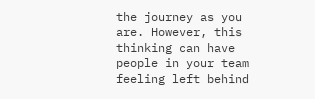the journey as you are. However, this thinking can have people in your team feeling left behind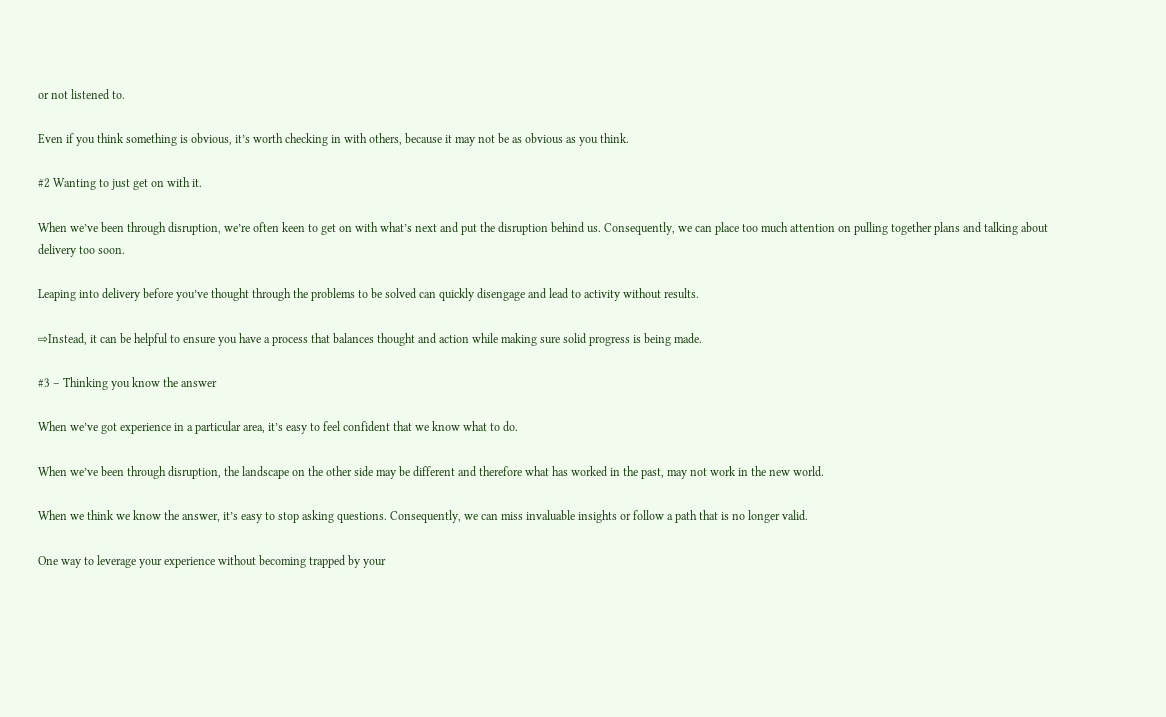or not listened to.

Even if you think something is obvious, it’s worth checking in with others, because it may not be as obvious as you think.

#2 Wanting to just get on with it.

When we’ve been through disruption, we’re often keen to get on with what’s next and put the disruption behind us. Consequently, we can place too much attention on pulling together plans and talking about delivery too soon.

Leaping into delivery before you’ve thought through the problems to be solved can quickly disengage and lead to activity without results.

⇨Instead, it can be helpful to ensure you have a process that balances thought and action while making sure solid progress is being made.

#3 – Thinking you know the answer

When we’ve got experience in a particular area, it’s easy to feel confident that we know what to do.

When we’ve been through disruption, the landscape on the other side may be different and therefore what has worked in the past, may not work in the new world.

When we think we know the answer, it’s easy to stop asking questions. Consequently, we can miss invaluable insights or follow a path that is no longer valid.

One way to leverage your experience without becoming trapped by your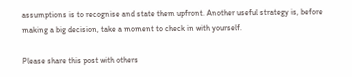assumptions is to recognise and state them upfront. Another useful strategy is, before making a big decision, take a moment to check in with yourself.

Please share this post with others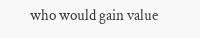who would gain value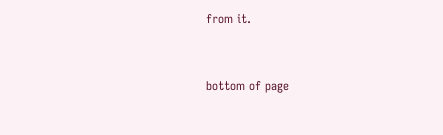from it.


bottom of page